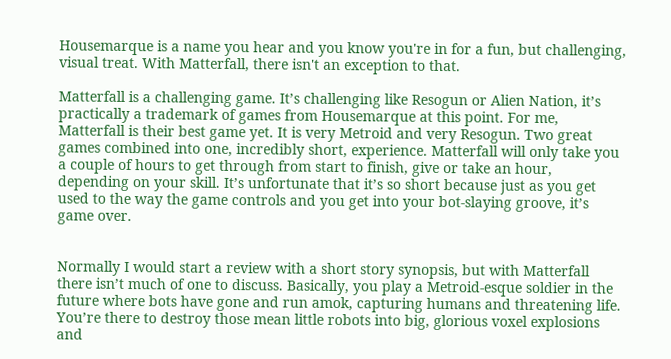Housemarque is a name you hear and you know you're in for a fun, but challenging, visual treat. With Matterfall, there isn't an exception to that.

Matterfall is a challenging game. It’s challenging like Resogun or Alien Nation, it’s practically a trademark of games from Housemarque at this point. For me, Matterfall is their best game yet. It is very Metroid and very Resogun. Two great games combined into one, incredibly short, experience. Matterfall will only take you a couple of hours to get through from start to finish, give or take an hour, depending on your skill. It’s unfortunate that it’s so short because just as you get used to the way the game controls and you get into your bot-slaying groove, it’s game over.


Normally I would start a review with a short story synopsis, but with Matterfall there isn’t much of one to discuss. Basically, you play a Metroid-esque soldier in the future where bots have gone and run amok, capturing humans and threatening life. You’re there to destroy those mean little robots into big, glorious voxel explosions and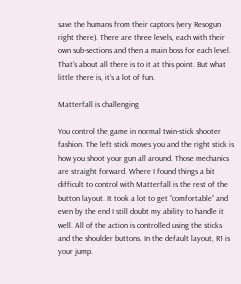save the humans from their captors (very Resogun right there). There are three levels, each with their own sub-sections and then a main boss for each level. That’s about all there is to it at this point. But what little there is, it’s a lot of fun.

Matterfall is challenging

You control the game in normal twin-stick shooter fashion. The left stick moves you and the right stick is how you shoot your gun all around. Those mechanics are straight forward. Where I found things a bit difficult to control with Matterfall is the rest of the button layout. It took a lot to get “comfortable” and even by the end I still doubt my ability to handle it well. All of the action is controlled using the sticks and the shoulder buttons. In the default layout, R1 is your jump.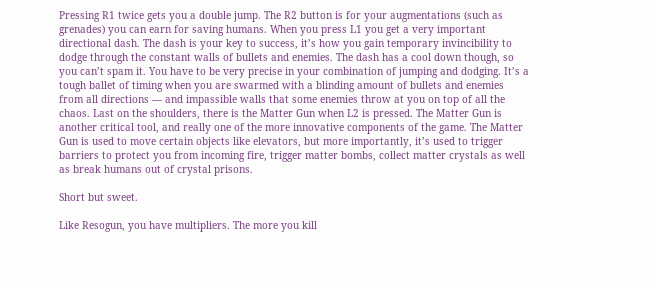Pressing R1 twice gets you a double jump. The R2 button is for your augmentations (such as grenades) you can earn for saving humans. When you press L1 you get a very important directional dash. The dash is your key to success, it’s how you gain temporary invincibility to dodge through the constant walls of bullets and enemies. The dash has a cool down though, so you can’t spam it. You have to be very precise in your combination of jumping and dodging. It’s a tough ballet of timing when you are swarmed with a blinding amount of bullets and enemies from all directions — and impassible walls that some enemies throw at you on top of all the chaos. Last on the shoulders, there is the Matter Gun when L2 is pressed. The Matter Gun is another critical tool, and really one of the more innovative components of the game. The Matter Gun is used to move certain objects like elevators, but more importantly, it’s used to trigger barriers to protect you from incoming fire, trigger matter bombs, collect matter crystals as well as break humans out of crystal prisons.

Short but sweet.

Like Resogun, you have multipliers. The more you kill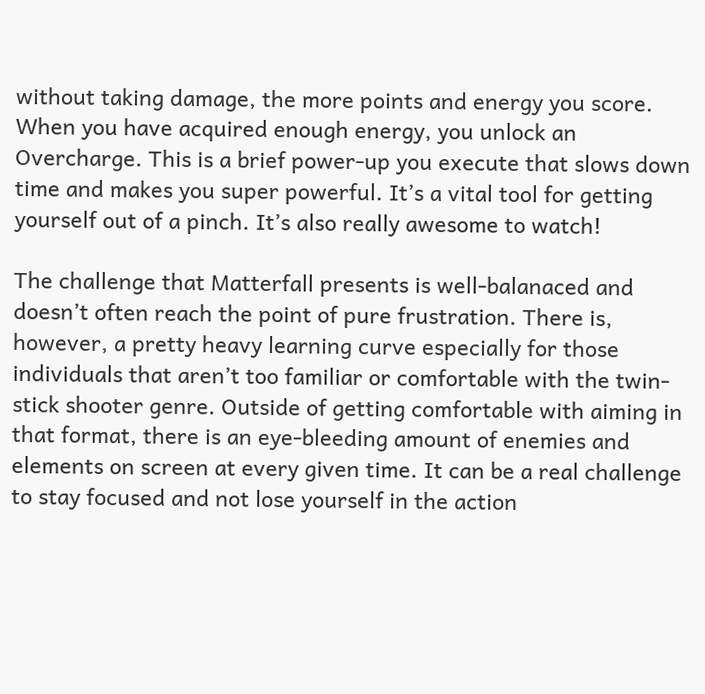without taking damage, the more points and energy you score. When you have acquired enough energy, you unlock an Overcharge. This is a brief power-up you execute that slows down time and makes you super powerful. It’s a vital tool for getting yourself out of a pinch. It’s also really awesome to watch!

The challenge that Matterfall presents is well-balanaced and doesn’t often reach the point of pure frustration. There is, however, a pretty heavy learning curve especially for those individuals that aren’t too familiar or comfortable with the twin-stick shooter genre. Outside of getting comfortable with aiming in that format, there is an eye-bleeding amount of enemies and elements on screen at every given time. It can be a real challenge to stay focused and not lose yourself in the action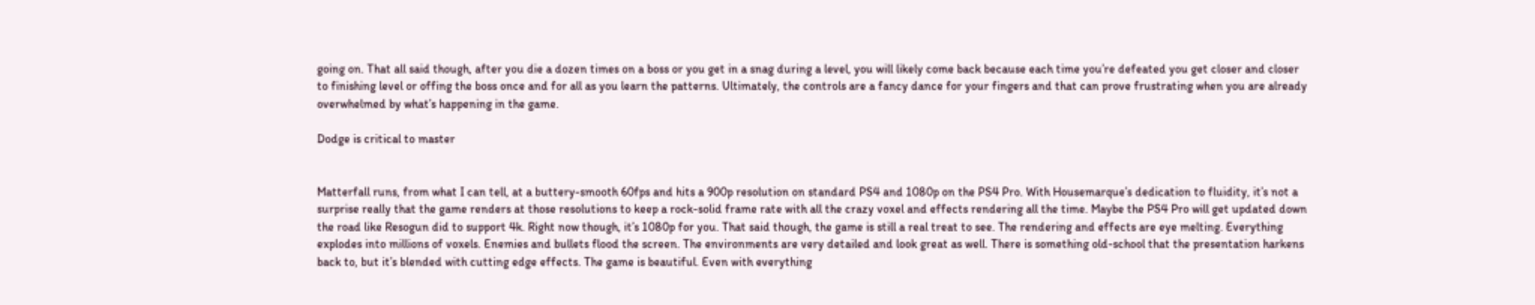going on. That all said though, after you die a dozen times on a boss or you get in a snag during a level, you will likely come back because each time you’re defeated you get closer and closer to finishing level or offing the boss once and for all as you learn the patterns. Ultimately, the controls are a fancy dance for your fingers and that can prove frustrating when you are already overwhelmed by what’s happening in the game.

Dodge is critical to master


Matterfall runs, from what I can tell, at a buttery-smooth 60fps and hits a 900p resolution on standard PS4 and 1080p on the PS4 Pro. With Housemarque’s dedication to fluidity, it’s not a surprise really that the game renders at those resolutions to keep a rock-solid frame rate with all the crazy voxel and effects rendering all the time. Maybe the PS4 Pro will get updated down the road like Resogun did to support 4k. Right now though, it’s 1080p for you. That said though, the game is still a real treat to see. The rendering and effects are eye melting. Everything explodes into millions of voxels. Enemies and bullets flood the screen. The environments are very detailed and look great as well. There is something old-school that the presentation harkens back to, but it’s blended with cutting edge effects. The game is beautiful. Even with everything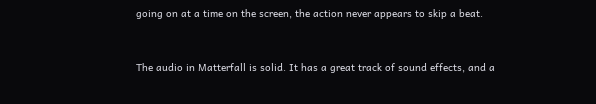going on at a time on the screen, the action never appears to skip a beat.


The audio in Matterfall is solid. It has a great track of sound effects, and a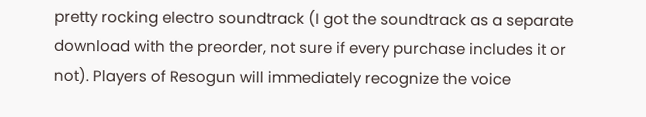pretty rocking electro soundtrack (I got the soundtrack as a separate download with the preorder, not sure if every purchase includes it or not). Players of Resogun will immediately recognize the voice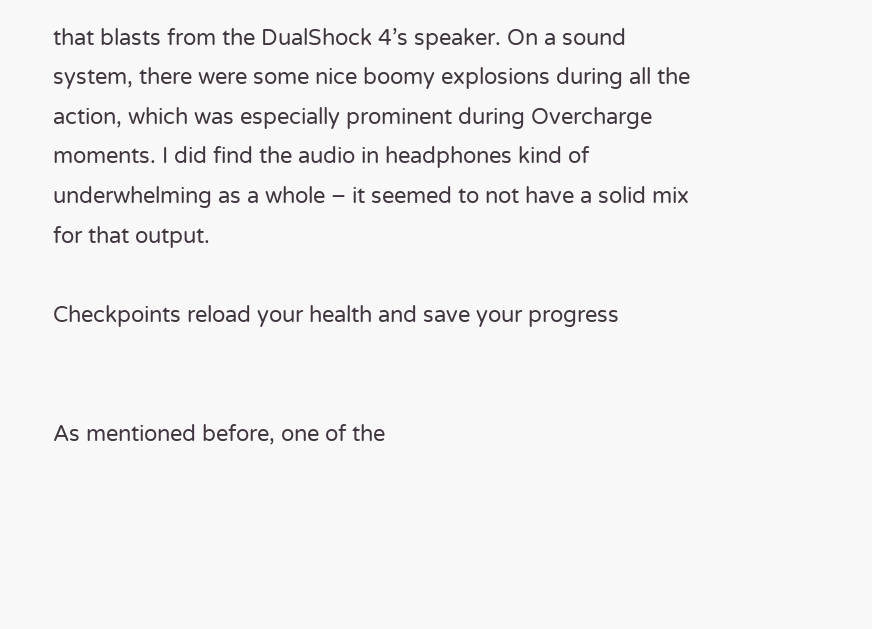that blasts from the DualShock 4’s speaker. On a sound system, there were some nice boomy explosions during all the action, which was especially prominent during Overcharge moments. I did find the audio in headphones kind of underwhelming as a whole – it seemed to not have a solid mix for that output.

Checkpoints reload your health and save your progress


As mentioned before, one of the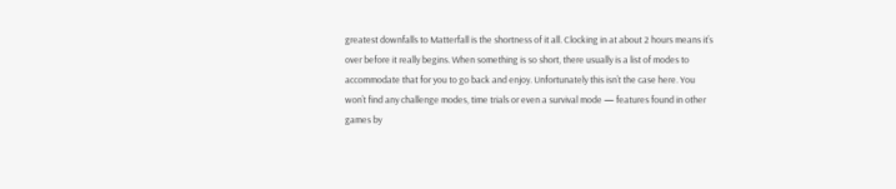greatest downfalls to Matterfall is the shortness of it all. Clocking in at about 2 hours means it’s over before it really begins. When something is so short, there usually is a list of modes to accommodate that for you to go back and enjoy. Unfortunately this isn’t the case here. You won’t find any challenge modes, time trials or even a survival mode — features found in other games by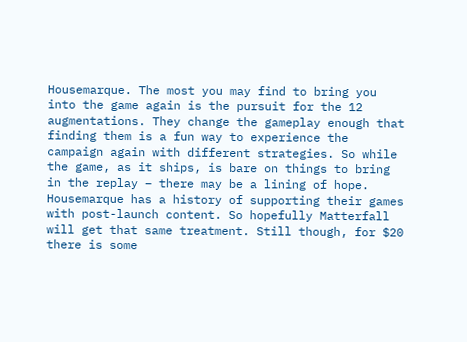Housemarque. The most you may find to bring you into the game again is the pursuit for the 12 augmentations. They change the gameplay enough that finding them is a fun way to experience the campaign again with different strategies. So while the game, as it ships, is bare on things to bring in the replay – there may be a lining of hope. Housemarque has a history of supporting their games with post-launch content. So hopefully Matterfall will get that same treatment. Still though, for $20 there is some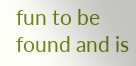fun to be found and is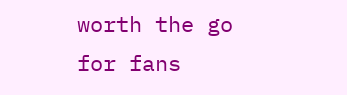worth the go for fans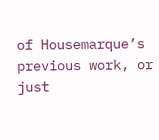of Housemarque’s previous work, or just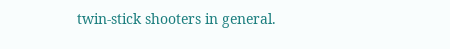twin-stick shooters in general.